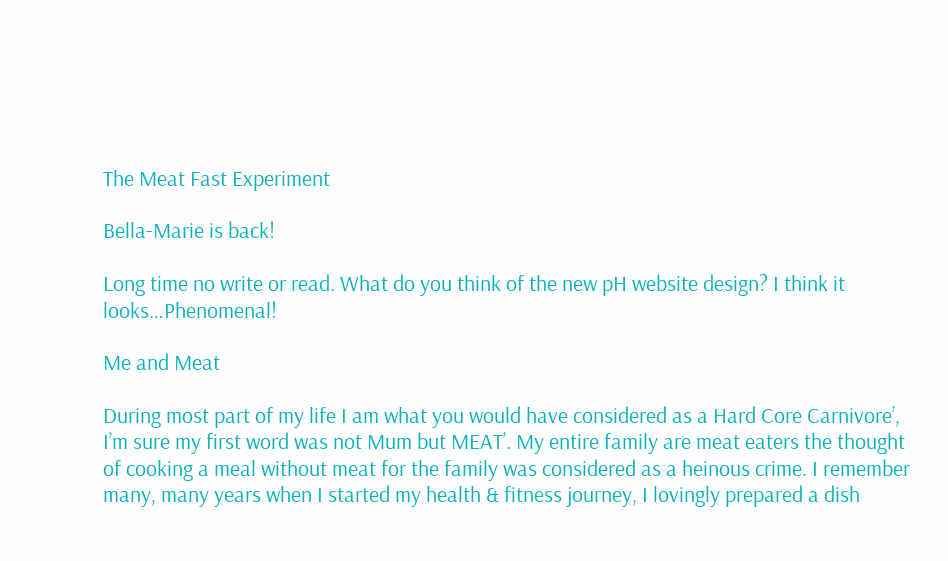The Meat Fast Experiment

Bella-Marie is back!

Long time no write or read. What do you think of the new pH website design? I think it looks…Phenomenal!

Me and Meat

During most part of my life I am what you would have considered as a Hard Core Carnivore’, I’m sure my first word was not Mum but MEAT’. My entire family are meat eaters the thought of cooking a meal without meat for the family was considered as a heinous crime. I remember many, many years when I started my health & fitness journey, I lovingly prepared a dish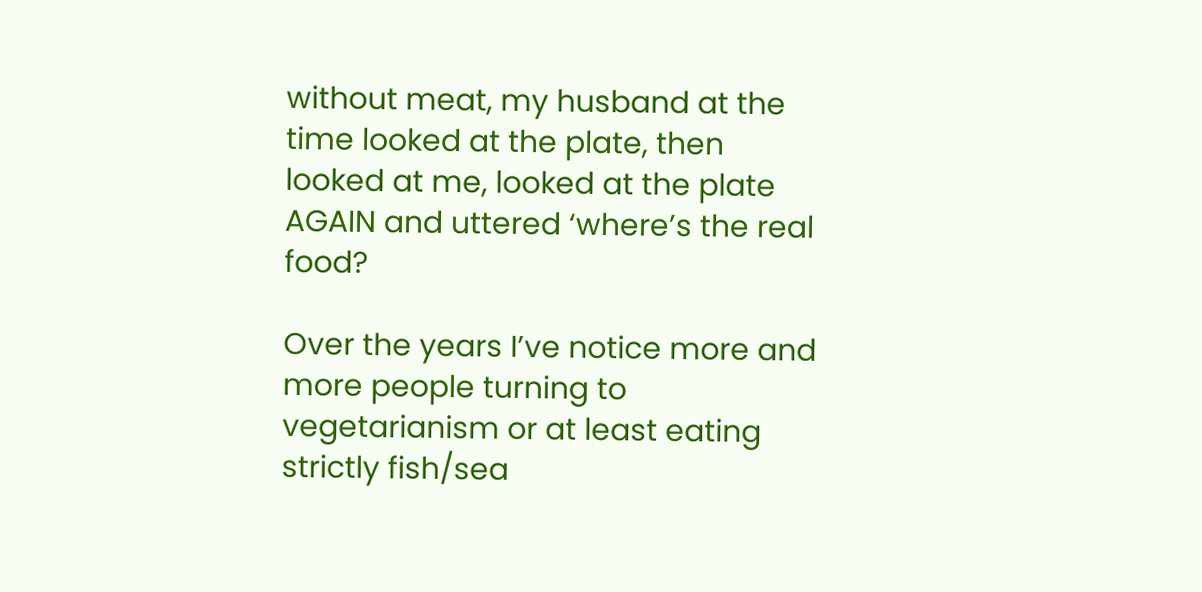without meat, my husband at the time looked at the plate, then looked at me, looked at the plate AGAIN and uttered ‘where’s the real food?

Over the years I’ve notice more and more people turning to vegetarianism or at least eating strictly fish/sea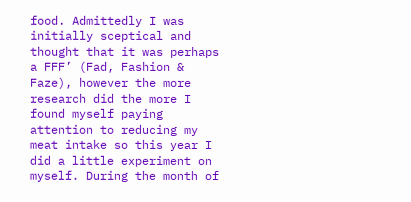food. Admittedly I was initially sceptical and thought that it was perhaps a FFF’ (Fad, Fashion & Faze), however the more research did the more I found myself paying attention to reducing my meat intake so this year I did a little experiment on myself. During the month of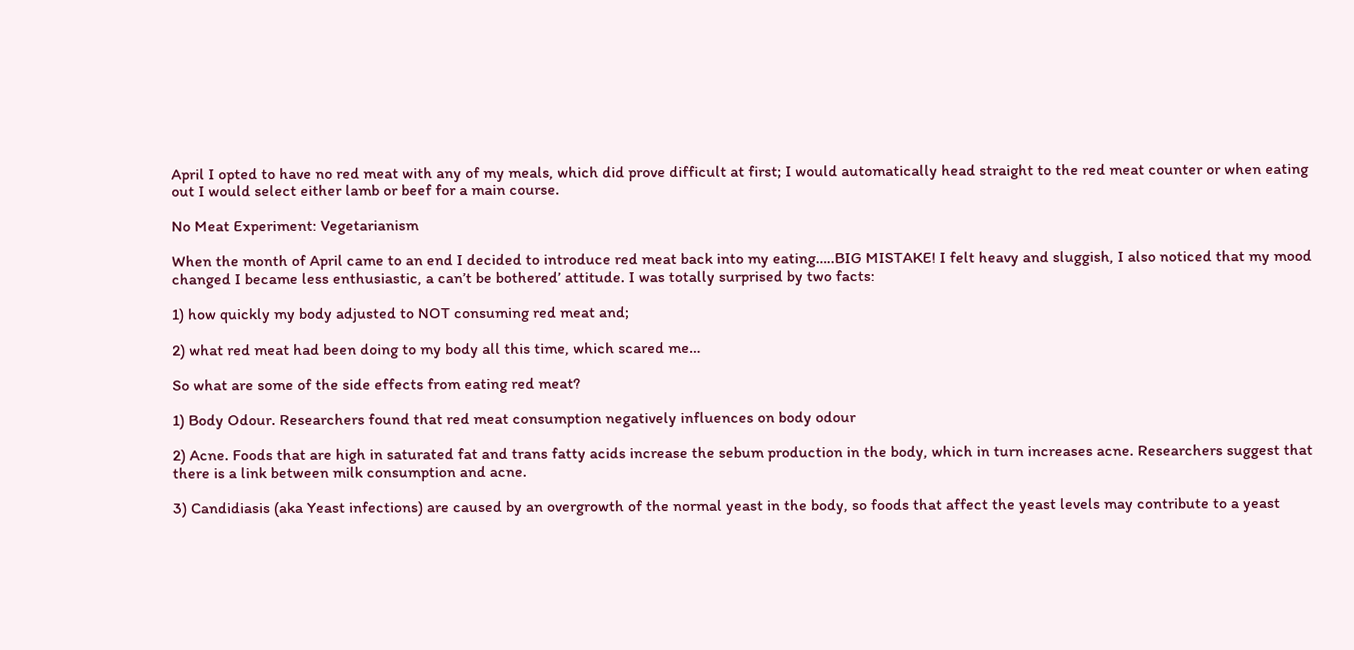April I opted to have no red meat with any of my meals, which did prove difficult at first; I would automatically head straight to the red meat counter or when eating out I would select either lamb or beef for a main course.

No Meat Experiment: Vegetarianism

When the month of April came to an end I decided to introduce red meat back into my eating…..BIG MISTAKE! I felt heavy and sluggish, I also noticed that my mood changed I became less enthusiastic, a can’t be bothered’ attitude. I was totally surprised by two facts:

1) how quickly my body adjusted to NOT consuming red meat and;

2) what red meat had been doing to my body all this time, which scared me…

So what are some of the side effects from eating red meat?

1) Body Odour. Researchers found that red meat consumption negatively influences on body odour

2) Acne. Foods that are high in saturated fat and trans fatty acids increase the sebum production in the body, which in turn increases acne. Researchers suggest that there is a link between milk consumption and acne.

3) Candidiasis (aka Yeast infections) are caused by an overgrowth of the normal yeast in the body, so foods that affect the yeast levels may contribute to a yeast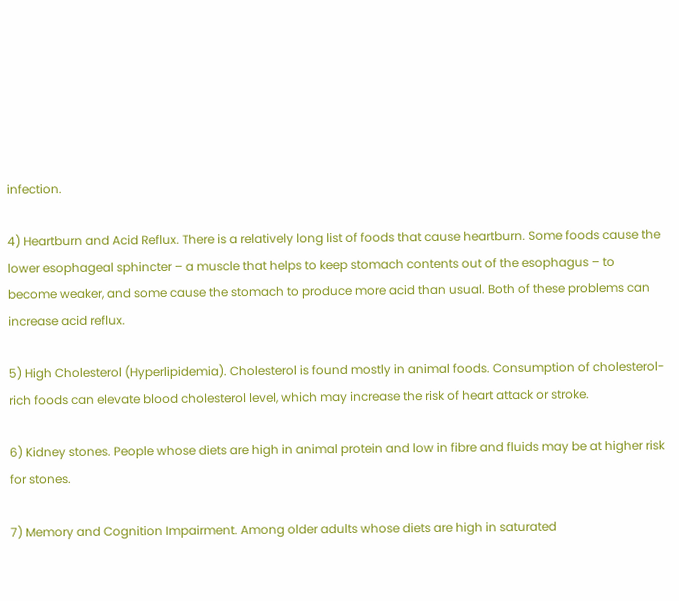infection.

4) Heartburn and Acid Reflux. There is a relatively long list of foods that cause heartburn. Some foods cause the lower esophageal sphincter – a muscle that helps to keep stomach contents out of the esophagus – to become weaker, and some cause the stomach to produce more acid than usual. Both of these problems can increase acid reflux.

5) High Cholesterol (Hyperlipidemia). Cholesterol is found mostly in animal foods. Consumption of cholesterol-rich foods can elevate blood cholesterol level, which may increase the risk of heart attack or stroke.

6) Kidney stones. People whose diets are high in animal protein and low in fibre and fluids may be at higher risk for stones.

7) Memory and Cognition Impairment. Among older adults whose diets are high in saturated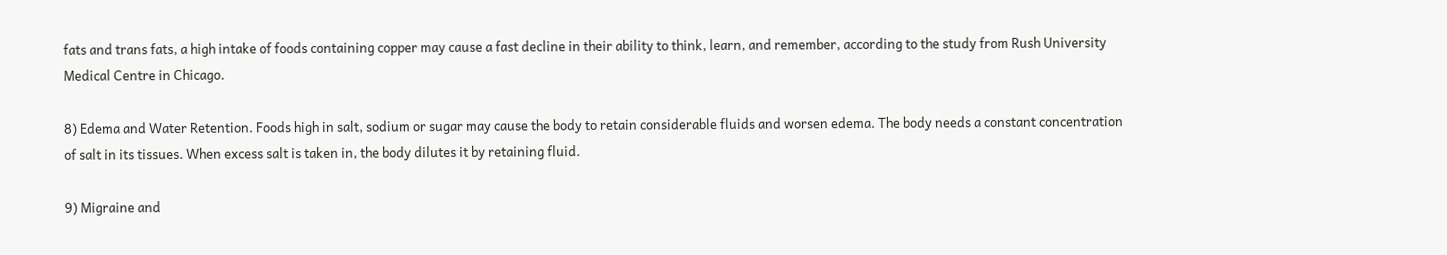fats and trans fats, a high intake of foods containing copper may cause a fast decline in their ability to think, learn, and remember, according to the study from Rush University Medical Centre in Chicago.

8) Edema and Water Retention. Foods high in salt, sodium or sugar may cause the body to retain considerable fluids and worsen edema. The body needs a constant concentration of salt in its tissues. When excess salt is taken in, the body dilutes it by retaining fluid.

9) Migraine and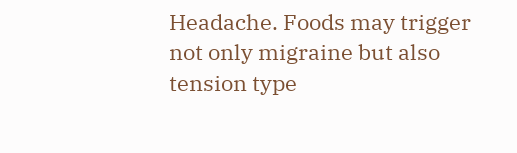Headache. Foods may trigger not only migraine but also tension type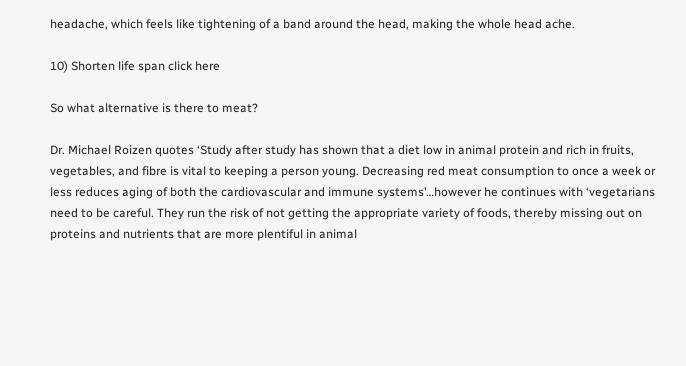headache, which feels like tightening of a band around the head, making the whole head ache.

10) Shorten life span click here

So what alternative is there to meat?

Dr. Michael Roizen quotes ‘Study after study has shown that a diet low in animal protein and rich in fruits, vegetables, and fibre is vital to keeping a person young. Decreasing red meat consumption to once a week or less reduces aging of both the cardiovascular and immune systems’…however he continues with ‘vegetarians need to be careful. They run the risk of not getting the appropriate variety of foods, thereby missing out on proteins and nutrients that are more plentiful in animal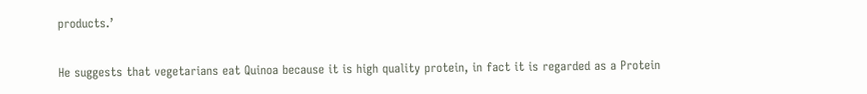products.’

He suggests that vegetarians eat Quinoa because it is high quality protein, in fact it is regarded as a Protein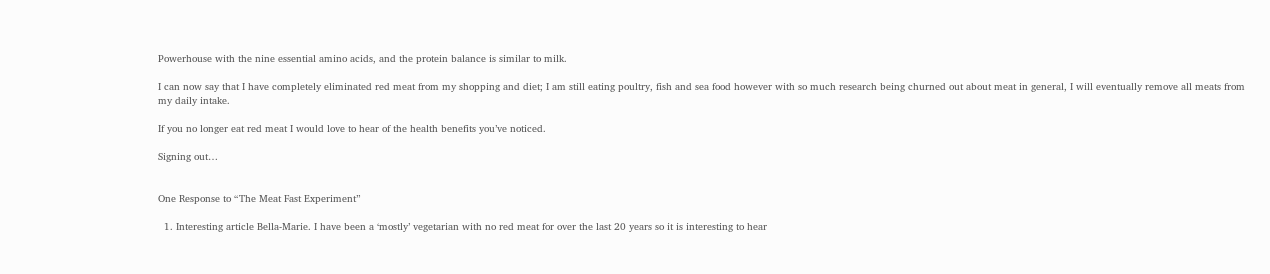Powerhouse with the nine essential amino acids, and the protein balance is similar to milk.

I can now say that I have completely eliminated red meat from my shopping and diet; I am still eating poultry, fish and sea food however with so much research being churned out about meat in general, I will eventually remove all meats from my daily intake.

If you no longer eat red meat I would love to hear of the health benefits you’ve noticed.

Signing out…


One Response to “The Meat Fast Experiment”

  1. Interesting article Bella-Marie. I have been a ‘mostly’ vegetarian with no red meat for over the last 20 years so it is interesting to hear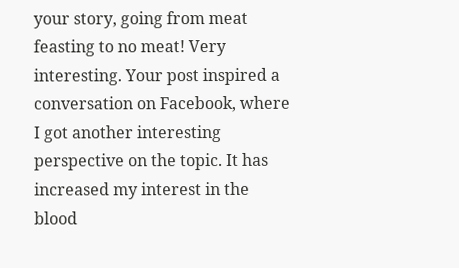your story, going from meat feasting to no meat! Very interesting. Your post inspired a conversation on Facebook, where I got another interesting perspective on the topic. It has increased my interest in the blood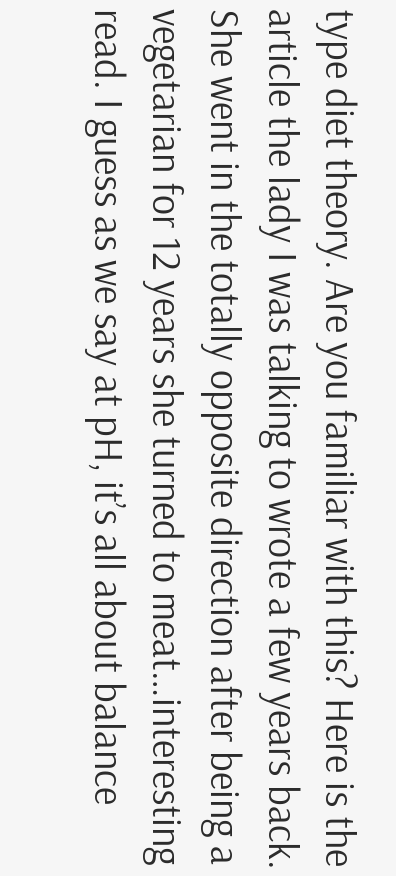type diet theory. Are you familiar with this? Here is the article the lady I was talking to wrote a few years back. She went in the totally opposite direction after being a vegetarian for 12 years she turned to meat…interesting read. I guess as we say at pH, it’s all about balance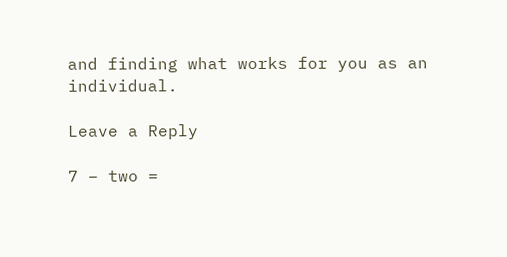and finding what works for you as an individual.

Leave a Reply

7 − two =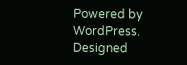Powered by WordPress. Designed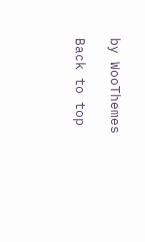by WooThemes

Back to top